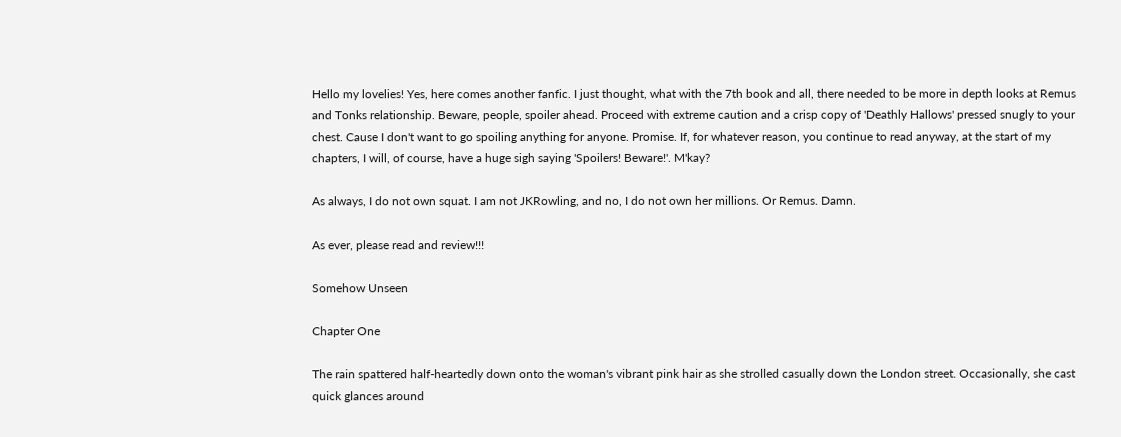Hello my lovelies! Yes, here comes another fanfic. I just thought, what with the 7th book and all, there needed to be more in depth looks at Remus and Tonks relationship. Beware, people, spoiler ahead. Proceed with extreme caution and a crisp copy of 'Deathly Hallows' pressed snugly to your chest. Cause I don't want to go spoiling anything for anyone. Promise. If, for whatever reason, you continue to read anyway, at the start of my chapters, I will, of course, have a huge sigh saying 'Spoilers! Beware!'. M'kay?

As always, I do not own squat. I am not JKRowling, and no, I do not own her millions. Or Remus. Damn.

As ever, please read and review!!!

Somehow Unseen

Chapter One

The rain spattered half-heartedly down onto the woman's vibrant pink hair as she strolled casually down the London street. Occasionally, she cast quick glances around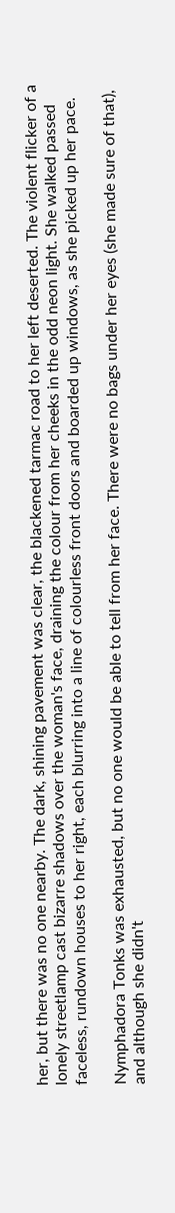her, but there was no one nearby. The dark, shining pavement was clear, the blackened tarmac road to her left deserted. The violent flicker of a lonely streetlamp cast bizarre shadows over the woman's face, draining the colour from her cheeks in the odd neon light. She walked passed faceless, rundown houses to her right, each blurring into a line of colourless front doors and boarded up windows, as she picked up her pace.

Nymphadora Tonks was exhausted, but no one would be able to tell from her face. There were no bags under her eyes (she made sure of that), and although she didn't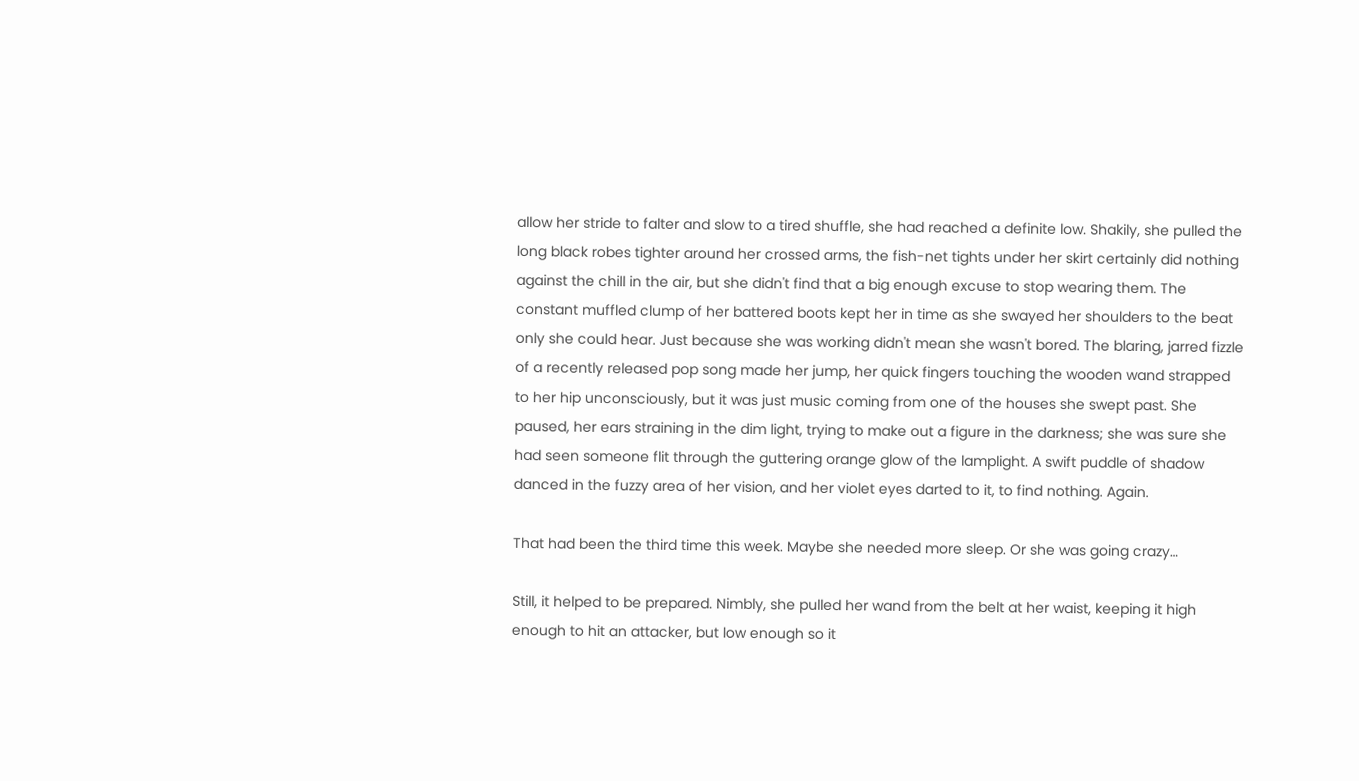allow her stride to falter and slow to a tired shuffle, she had reached a definite low. Shakily, she pulled the long black robes tighter around her crossed arms, the fish-net tights under her skirt certainly did nothing against the chill in the air, but she didn't find that a big enough excuse to stop wearing them. The constant muffled clump of her battered boots kept her in time as she swayed her shoulders to the beat only she could hear. Just because she was working didn't mean she wasn't bored. The blaring, jarred fizzle of a recently released pop song made her jump, her quick fingers touching the wooden wand strapped to her hip unconsciously, but it was just music coming from one of the houses she swept past. She paused, her ears straining in the dim light, trying to make out a figure in the darkness; she was sure she had seen someone flit through the guttering orange glow of the lamplight. A swift puddle of shadow danced in the fuzzy area of her vision, and her violet eyes darted to it, to find nothing. Again.

That had been the third time this week. Maybe she needed more sleep. Or she was going crazy…

Still, it helped to be prepared. Nimbly, she pulled her wand from the belt at her waist, keeping it high enough to hit an attacker, but low enough so it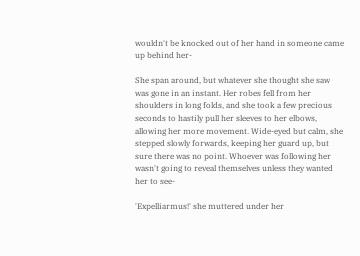wouldn't be knocked out of her hand in someone came up behind her-

She span around, but whatever she thought she saw was gone in an instant. Her robes fell from her shoulders in long folds, and she took a few precious seconds to hastily pull her sleeves to her elbows, allowing her more movement. Wide-eyed but calm, she stepped slowly forwards, keeping her guard up, but sure there was no point. Whoever was following her wasn't going to reveal themselves unless they wanted her to see-

'Expelliarmus!' she muttered under her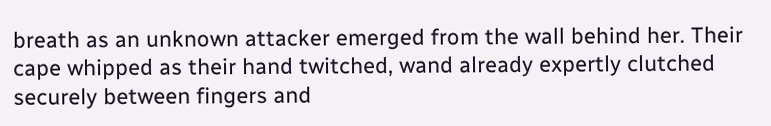breath as an unknown attacker emerged from the wall behind her. Their cape whipped as their hand twitched, wand already expertly clutched securely between fingers and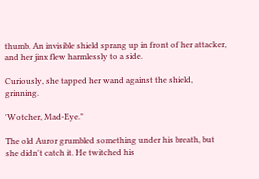thumb. An invisible shield sprang up in front of her attacker, and her jinx flew harmlessly to a side.

Curiously, she tapped her wand against the shield, grinning.

'Wotcher, Mad-Eye."

The old Auror grumbled something under his breath, but she didn't catch it. He twitched his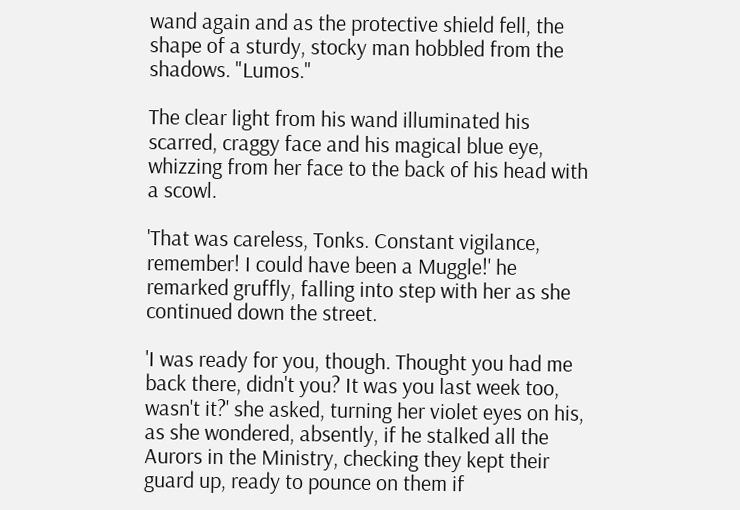wand again and as the protective shield fell, the shape of a sturdy, stocky man hobbled from the shadows. "Lumos."

The clear light from his wand illuminated his scarred, craggy face and his magical blue eye, whizzing from her face to the back of his head with a scowl.

'That was careless, Tonks. Constant vigilance, remember! I could have been a Muggle!' he remarked gruffly, falling into step with her as she continued down the street.

'I was ready for you, though. Thought you had me back there, didn't you? It was you last week too, wasn't it?' she asked, turning her violet eyes on his, as she wondered, absently, if he stalked all the Aurors in the Ministry, checking they kept their guard up, ready to pounce on them if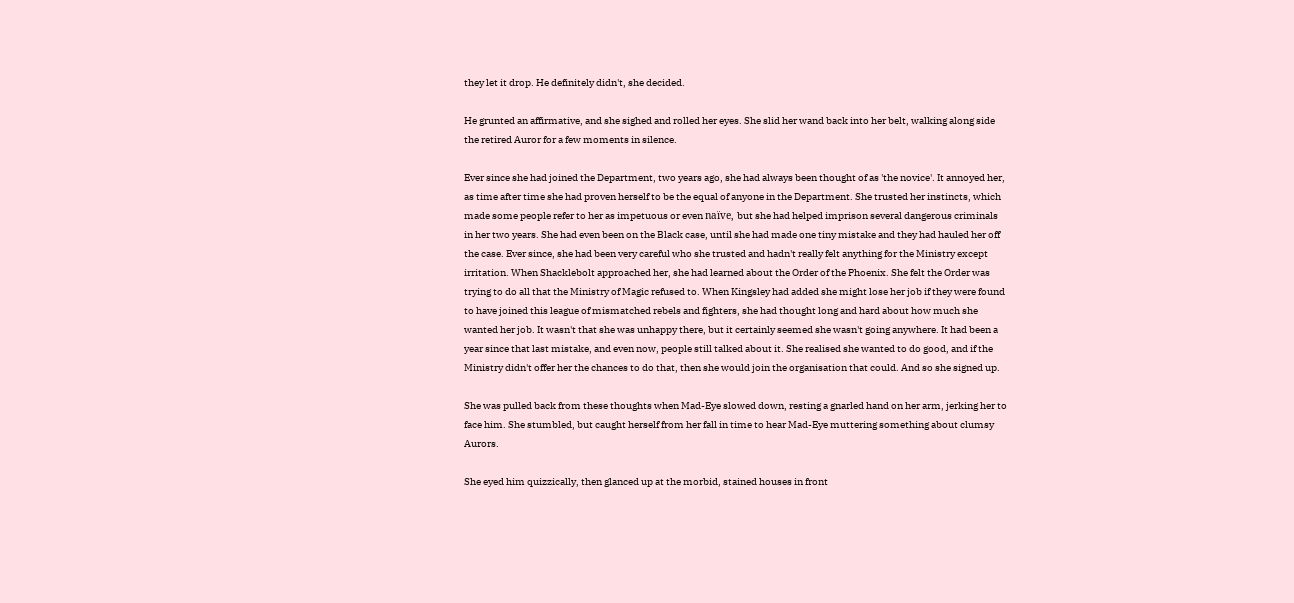they let it drop. He definitely didn't, she decided.

He grunted an affirmative, and she sighed and rolled her eyes. She slid her wand back into her belt, walking along side the retired Auror for a few moments in silence.

Ever since she had joined the Department, two years ago, she had always been thought of as 'the novice'. It annoyed her, as time after time she had proven herself to be the equal of anyone in the Department. She trusted her instincts, which made some people refer to her as impetuous or even naïve, but she had helped imprison several dangerous criminals in her two years. She had even been on the Black case, until she had made one tiny mistake and they had hauled her off the case. Ever since, she had been very careful who she trusted and hadn't really felt anything for the Ministry except irritation. When Shacklebolt approached her, she had learned about the Order of the Phoenix. She felt the Order was trying to do all that the Ministry of Magic refused to. When Kingsley had added she might lose her job if they were found to have joined this league of mismatched rebels and fighters, she had thought long and hard about how much she wanted her job. It wasn't that she was unhappy there, but it certainly seemed she wasn't going anywhere. It had been a year since that last mistake, and even now, people still talked about it. She realised she wanted to do good, and if the Ministry didn't offer her the chances to do that, then she would join the organisation that could. And so she signed up.

She was pulled back from these thoughts when Mad-Eye slowed down, resting a gnarled hand on her arm, jerking her to face him. She stumbled, but caught herself from her fall in time to hear Mad-Eye muttering something about clumsy Aurors.

She eyed him quizzically, then glanced up at the morbid, stained houses in front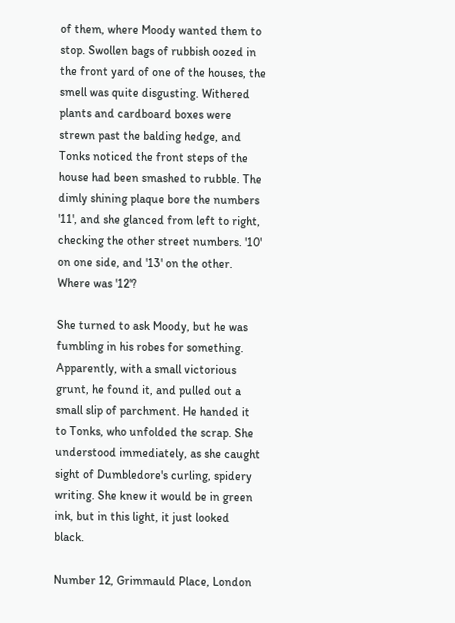of them, where Moody wanted them to stop. Swollen bags of rubbish oozed in the front yard of one of the houses, the smell was quite disgusting. Withered plants and cardboard boxes were strewn past the balding hedge, and Tonks noticed the front steps of the house had been smashed to rubble. The dimly shining plaque bore the numbers '11', and she glanced from left to right, checking the other street numbers. '10' on one side, and '13' on the other. Where was '12'?

She turned to ask Moody, but he was fumbling in his robes for something. Apparently, with a small victorious grunt, he found it, and pulled out a small slip of parchment. He handed it to Tonks, who unfolded the scrap. She understood immediately, as she caught sight of Dumbledore's curling, spidery writing. She knew it would be in green ink, but in this light, it just looked black.

Number 12, Grimmauld Place, London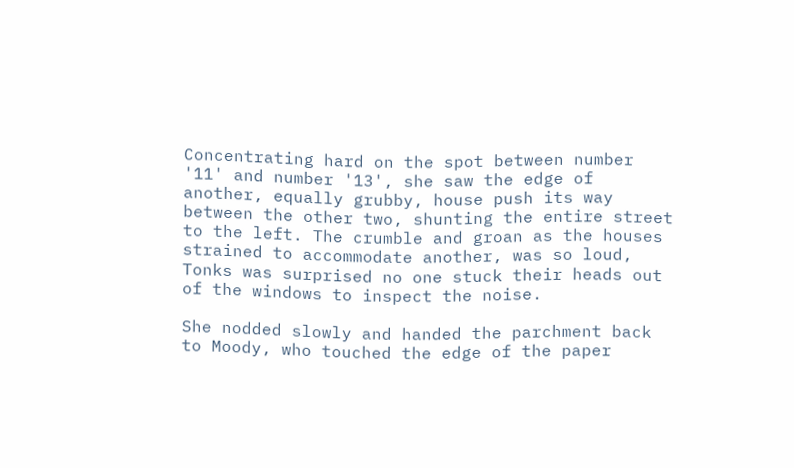Concentrating hard on the spot between number '11' and number '13', she saw the edge of another, equally grubby, house push its way between the other two, shunting the entire street to the left. The crumble and groan as the houses strained to accommodate another, was so loud, Tonks was surprised no one stuck their heads out of the windows to inspect the noise.

She nodded slowly and handed the parchment back to Moody, who touched the edge of the paper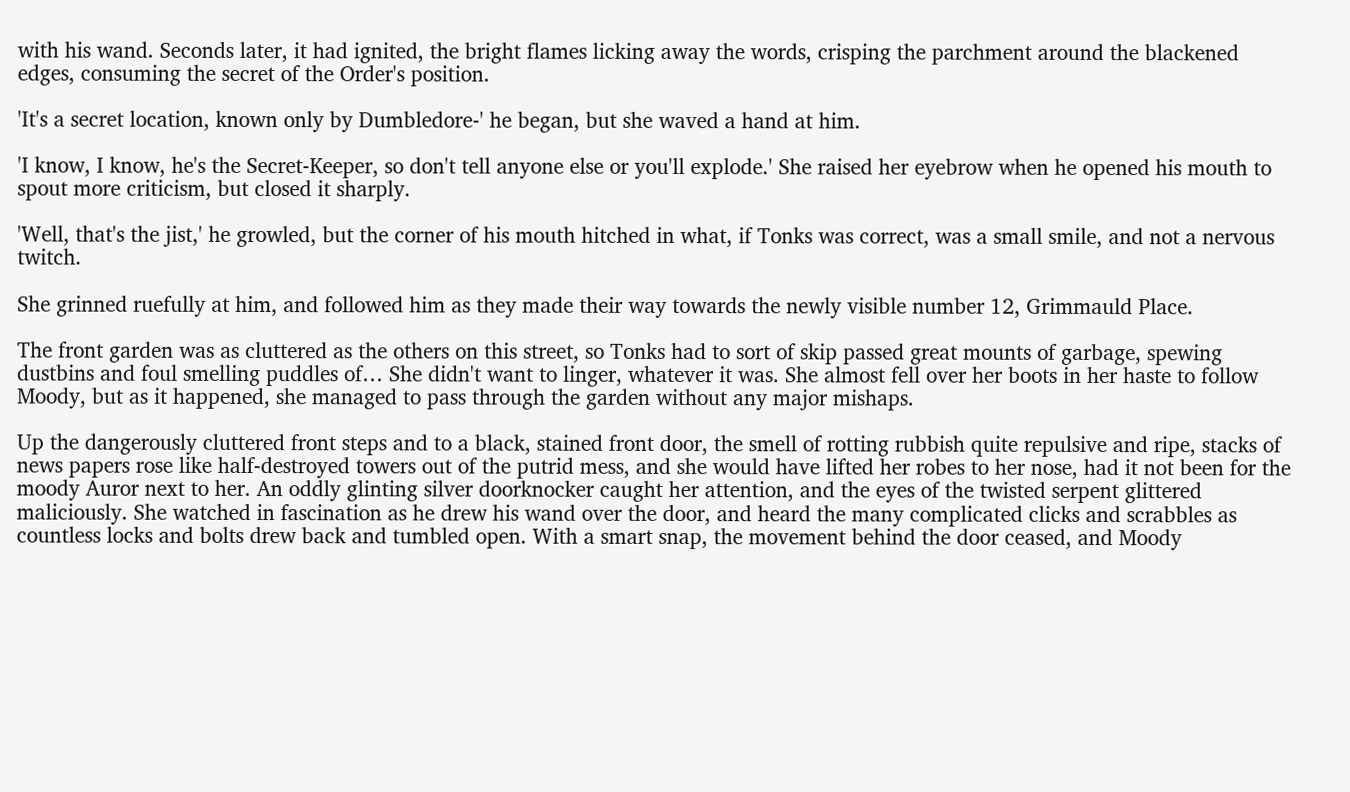with his wand. Seconds later, it had ignited, the bright flames licking away the words, crisping the parchment around the blackened edges, consuming the secret of the Order's position.

'It's a secret location, known only by Dumbledore-' he began, but she waved a hand at him.

'I know, I know, he's the Secret-Keeper, so don't tell anyone else or you'll explode.' She raised her eyebrow when he opened his mouth to spout more criticism, but closed it sharply.

'Well, that's the jist,' he growled, but the corner of his mouth hitched in what, if Tonks was correct, was a small smile, and not a nervous twitch.

She grinned ruefully at him, and followed him as they made their way towards the newly visible number 12, Grimmauld Place.

The front garden was as cluttered as the others on this street, so Tonks had to sort of skip passed great mounts of garbage, spewing dustbins and foul smelling puddles of… She didn't want to linger, whatever it was. She almost fell over her boots in her haste to follow Moody, but as it happened, she managed to pass through the garden without any major mishaps.

Up the dangerously cluttered front steps and to a black, stained front door, the smell of rotting rubbish quite repulsive and ripe, stacks of news papers rose like half-destroyed towers out of the putrid mess, and she would have lifted her robes to her nose, had it not been for the moody Auror next to her. An oddly glinting silver doorknocker caught her attention, and the eyes of the twisted serpent glittered maliciously. She watched in fascination as he drew his wand over the door, and heard the many complicated clicks and scrabbles as countless locks and bolts drew back and tumbled open. With a smart snap, the movement behind the door ceased, and Moody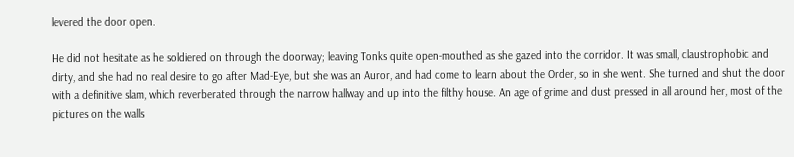levered the door open.

He did not hesitate as he soldiered on through the doorway; leaving Tonks quite open-mouthed as she gazed into the corridor. It was small, claustrophobic and dirty, and she had no real desire to go after Mad-Eye, but she was an Auror, and had come to learn about the Order, so in she went. She turned and shut the door with a definitive slam, which reverberated through the narrow hallway and up into the filthy house. An age of grime and dust pressed in all around her, most of the pictures on the walls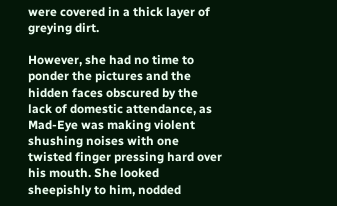were covered in a thick layer of greying dirt.

However, she had no time to ponder the pictures and the hidden faces obscured by the lack of domestic attendance, as Mad-Eye was making violent shushing noises with one twisted finger pressing hard over his mouth. She looked sheepishly to him, nodded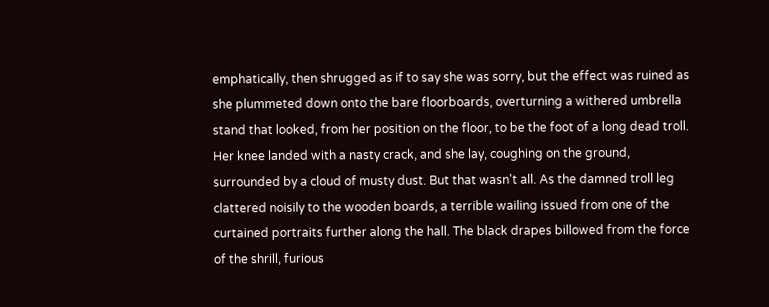emphatically, then shrugged as if to say she was sorry, but the effect was ruined as she plummeted down onto the bare floorboards, overturning a withered umbrella stand that looked, from her position on the floor, to be the foot of a long dead troll. Her knee landed with a nasty crack, and she lay, coughing on the ground, surrounded by a cloud of musty dust. But that wasn't all. As the damned troll leg clattered noisily to the wooden boards, a terrible wailing issued from one of the curtained portraits further along the hall. The black drapes billowed from the force of the shrill, furious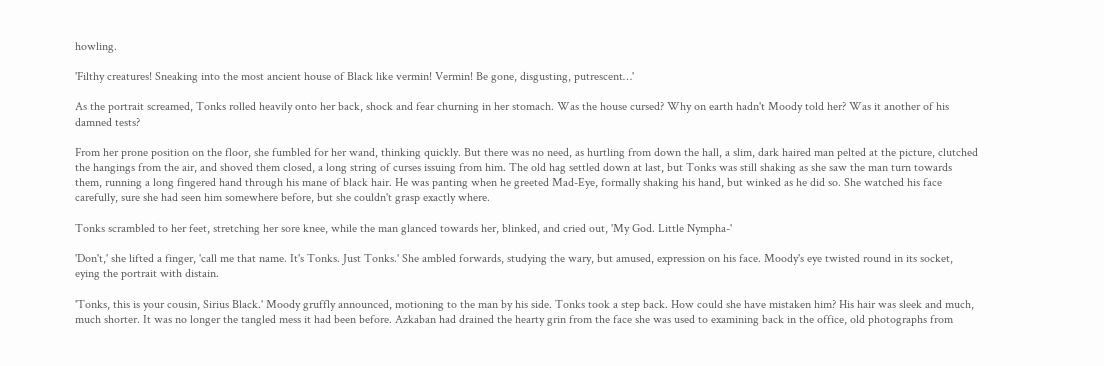howling.

'Filthy creatures! Sneaking into the most ancient house of Black like vermin! Vermin! Be gone, disgusting, putrescent…'

As the portrait screamed, Tonks rolled heavily onto her back, shock and fear churning in her stomach. Was the house cursed? Why on earth hadn't Moody told her? Was it another of his damned tests?

From her prone position on the floor, she fumbled for her wand, thinking quickly. But there was no need, as hurtling from down the hall, a slim, dark haired man pelted at the picture, clutched the hangings from the air, and shoved them closed, a long string of curses issuing from him. The old hag settled down at last, but Tonks was still shaking as she saw the man turn towards them, running a long fingered hand through his mane of black hair. He was panting when he greeted Mad-Eye, formally shaking his hand, but winked as he did so. She watched his face carefully, sure she had seen him somewhere before, but she couldn't grasp exactly where.

Tonks scrambled to her feet, stretching her sore knee, while the man glanced towards her, blinked, and cried out, 'My God. Little Nympha-'

'Don't,' she lifted a finger, 'call me that name. It's Tonks. Just Tonks.' She ambled forwards, studying the wary, but amused, expression on his face. Moody's eye twisted round in its socket, eying the portrait with distain.

'Tonks, this is your cousin, Sirius Black.' Moody gruffly announced, motioning to the man by his side. Tonks took a step back. How could she have mistaken him? His hair was sleek and much, much shorter. It was no longer the tangled mess it had been before. Azkaban had drained the hearty grin from the face she was used to examining back in the office, old photographs from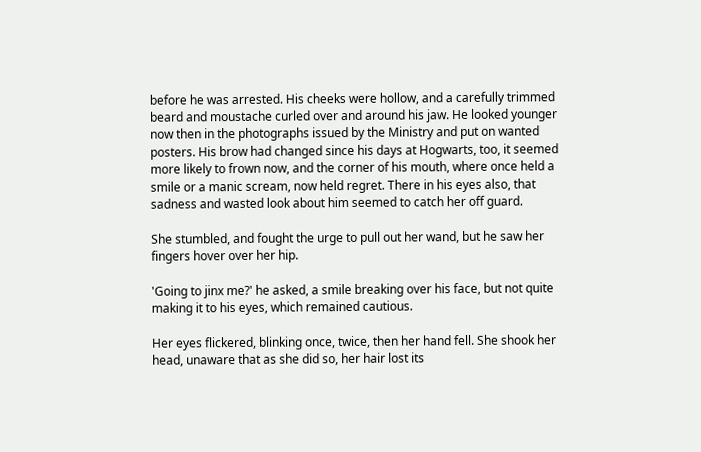before he was arrested. His cheeks were hollow, and a carefully trimmed beard and moustache curled over and around his jaw. He looked younger now then in the photographs issued by the Ministry and put on wanted posters. His brow had changed since his days at Hogwarts, too, it seemed more likely to frown now, and the corner of his mouth, where once held a smile or a manic scream, now held regret. There in his eyes also, that sadness and wasted look about him seemed to catch her off guard.

She stumbled, and fought the urge to pull out her wand, but he saw her fingers hover over her hip.

'Going to jinx me?' he asked, a smile breaking over his face, but not quite making it to his eyes, which remained cautious.

Her eyes flickered, blinking once, twice, then her hand fell. She shook her head, unaware that as she did so, her hair lost its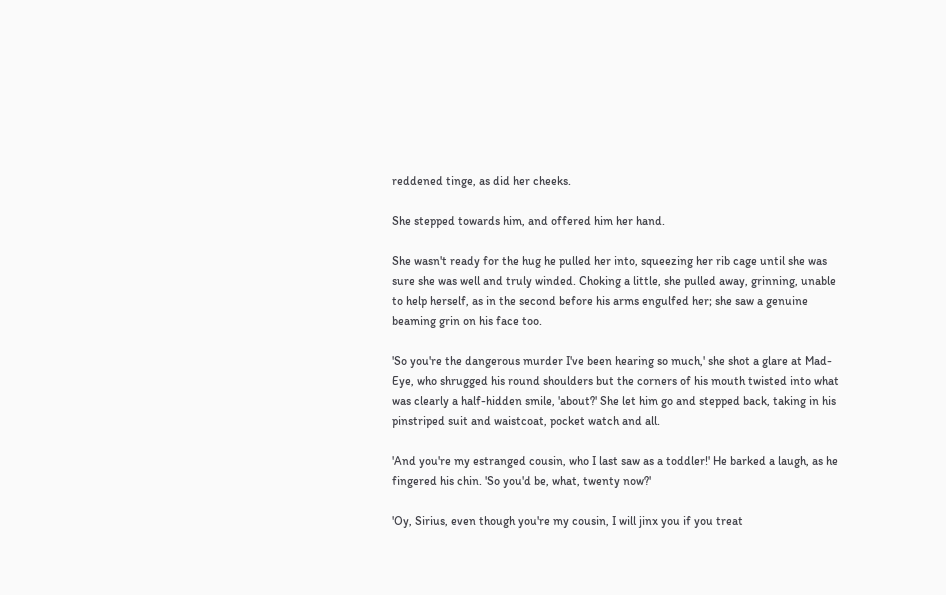reddened tinge, as did her cheeks.

She stepped towards him, and offered him her hand.

She wasn't ready for the hug he pulled her into, squeezing her rib cage until she was sure she was well and truly winded. Choking a little, she pulled away, grinning, unable to help herself, as in the second before his arms engulfed her; she saw a genuine beaming grin on his face too.

'So you're the dangerous murder I've been hearing so much,' she shot a glare at Mad-Eye, who shrugged his round shoulders but the corners of his mouth twisted into what was clearly a half-hidden smile, 'about?' She let him go and stepped back, taking in his pinstriped suit and waistcoat, pocket watch and all.

'And you're my estranged cousin, who I last saw as a toddler!' He barked a laugh, as he fingered his chin. 'So you'd be, what, twenty now?'

'Oy, Sirius, even though you're my cousin, I will jinx you if you treat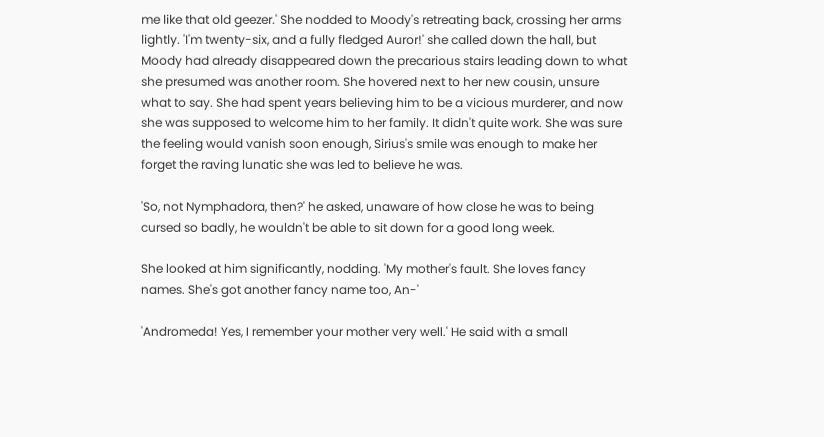me like that old geezer.' She nodded to Moody's retreating back, crossing her arms lightly. 'I'm twenty-six, and a fully fledged Auror!' she called down the hall, but Moody had already disappeared down the precarious stairs leading down to what she presumed was another room. She hovered next to her new cousin, unsure what to say. She had spent years believing him to be a vicious murderer, and now she was supposed to welcome him to her family. It didn't quite work. She was sure the feeling would vanish soon enough, Sirius's smile was enough to make her forget the raving lunatic she was led to believe he was.

'So, not Nymphadora, then?' he asked, unaware of how close he was to being cursed so badly, he wouldn't be able to sit down for a good long week.

She looked at him significantly, nodding. 'My mother's fault. She loves fancy names. She's got another fancy name too, An-'

'Andromeda! Yes, I remember your mother very well.' He said with a small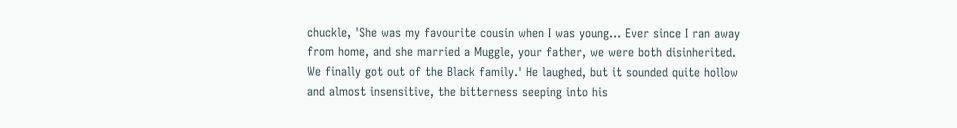chuckle, 'She was my favourite cousin when I was young… Ever since I ran away from home, and she married a Muggle, your father, we were both disinherited. We finally got out of the Black family.' He laughed, but it sounded quite hollow and almost insensitive, the bitterness seeping into his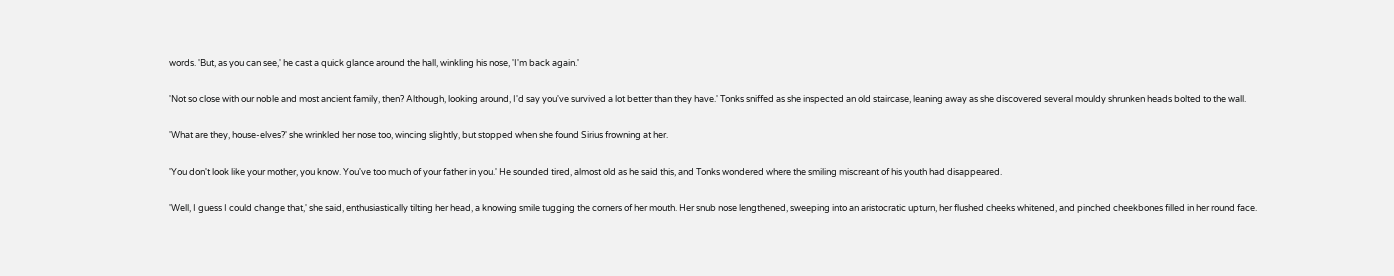words. 'But, as you can see,' he cast a quick glance around the hall, winkling his nose, 'I'm back again.'

'Not so close with our noble and most ancient family, then? Although, looking around, I'd say you've survived a lot better than they have.' Tonks sniffed as she inspected an old staircase, leaning away as she discovered several mouldy shrunken heads bolted to the wall.

'What are they, house-elves?' she wrinkled her nose too, wincing slightly, but stopped when she found Sirius frowning at her.

'You don't look like your mother, you know. You've too much of your father in you.' He sounded tired, almost old as he said this, and Tonks wondered where the smiling miscreant of his youth had disappeared.

'Well, I guess I could change that,' she said, enthusiastically tilting her head, a knowing smile tugging the corners of her mouth. Her snub nose lengthened, sweeping into an aristocratic upturn, her flushed cheeks whitened, and pinched cheekbones filled in her round face.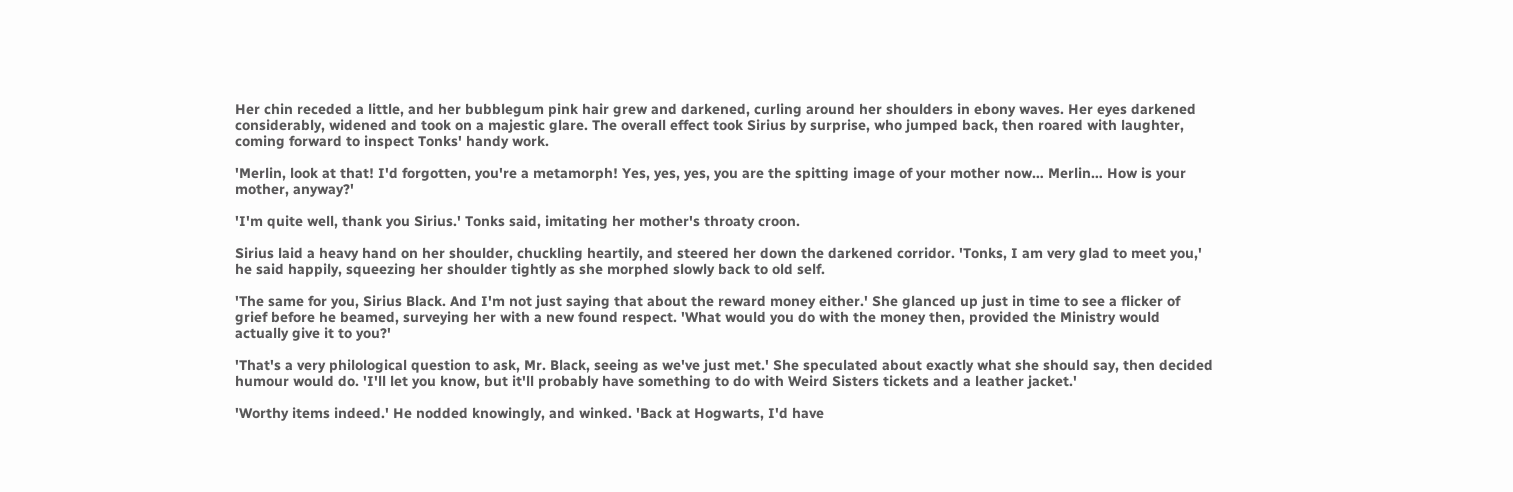Her chin receded a little, and her bubblegum pink hair grew and darkened, curling around her shoulders in ebony waves. Her eyes darkened considerably, widened and took on a majestic glare. The overall effect took Sirius by surprise, who jumped back, then roared with laughter, coming forward to inspect Tonks' handy work.

'Merlin, look at that! I'd forgotten, you're a metamorph! Yes, yes, yes, you are the spitting image of your mother now… Merlin… How is your mother, anyway?'

'I'm quite well, thank you Sirius.' Tonks said, imitating her mother's throaty croon.

Sirius laid a heavy hand on her shoulder, chuckling heartily, and steered her down the darkened corridor. 'Tonks, I am very glad to meet you,' he said happily, squeezing her shoulder tightly as she morphed slowly back to old self.

'The same for you, Sirius Black. And I'm not just saying that about the reward money either.' She glanced up just in time to see a flicker of grief before he beamed, surveying her with a new found respect. 'What would you do with the money then, provided the Ministry would actually give it to you?'

'That's a very philological question to ask, Mr. Black, seeing as we've just met.' She speculated about exactly what she should say, then decided humour would do. 'I'll let you know, but it'll probably have something to do with Weird Sisters tickets and a leather jacket.'

'Worthy items indeed.' He nodded knowingly, and winked. 'Back at Hogwarts, I'd have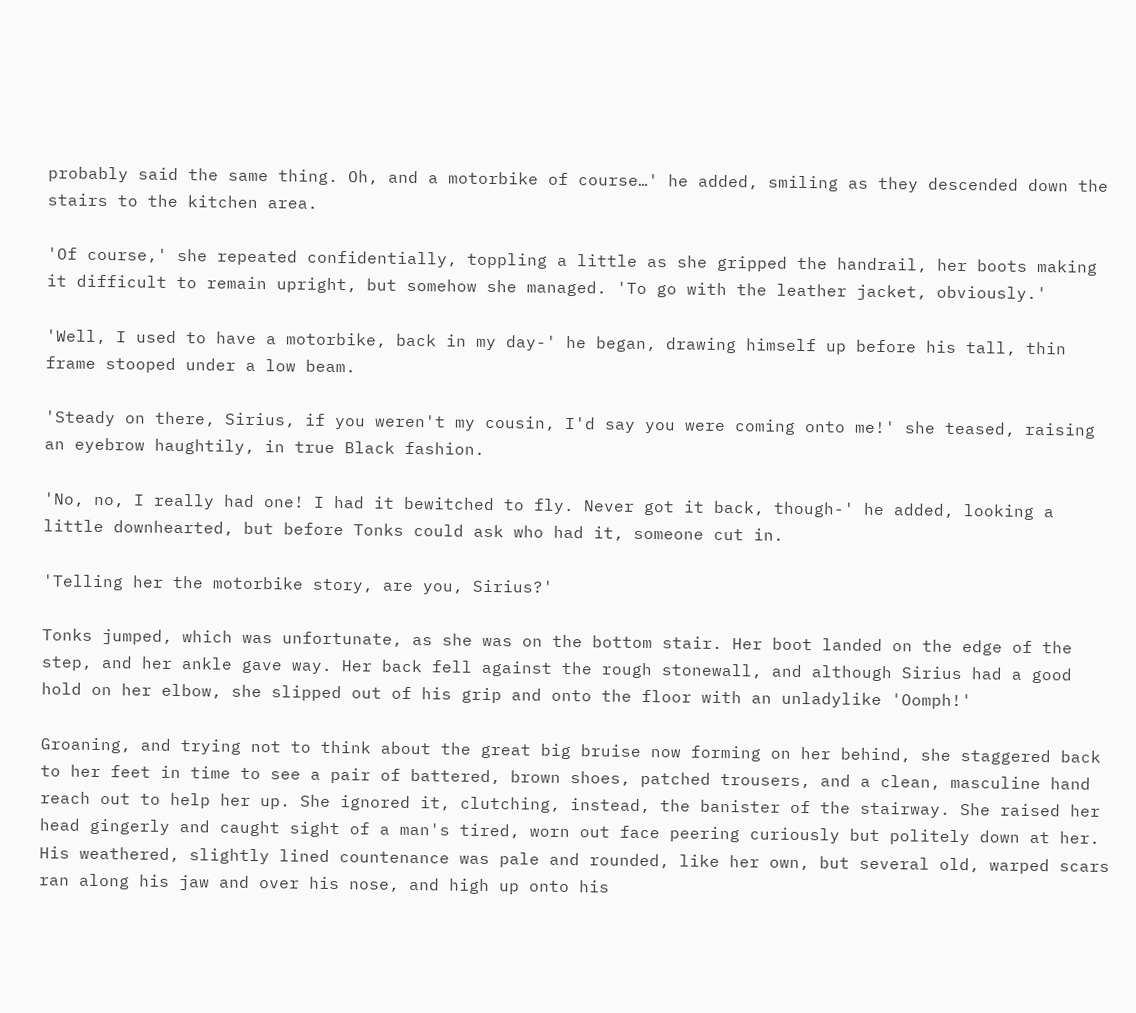probably said the same thing. Oh, and a motorbike of course…' he added, smiling as they descended down the stairs to the kitchen area.

'Of course,' she repeated confidentially, toppling a little as she gripped the handrail, her boots making it difficult to remain upright, but somehow she managed. 'To go with the leather jacket, obviously.'

'Well, I used to have a motorbike, back in my day-' he began, drawing himself up before his tall, thin frame stooped under a low beam.

'Steady on there, Sirius, if you weren't my cousin, I'd say you were coming onto me!' she teased, raising an eyebrow haughtily, in true Black fashion.

'No, no, I really had one! I had it bewitched to fly. Never got it back, though-' he added, looking a little downhearted, but before Tonks could ask who had it, someone cut in.

'Telling her the motorbike story, are you, Sirius?'

Tonks jumped, which was unfortunate, as she was on the bottom stair. Her boot landed on the edge of the step, and her ankle gave way. Her back fell against the rough stonewall, and although Sirius had a good hold on her elbow, she slipped out of his grip and onto the floor with an unladylike 'Oomph!'

Groaning, and trying not to think about the great big bruise now forming on her behind, she staggered back to her feet in time to see a pair of battered, brown shoes, patched trousers, and a clean, masculine hand reach out to help her up. She ignored it, clutching, instead, the banister of the stairway. She raised her head gingerly and caught sight of a man's tired, worn out face peering curiously but politely down at her. His weathered, slightly lined countenance was pale and rounded, like her own, but several old, warped scars ran along his jaw and over his nose, and high up onto his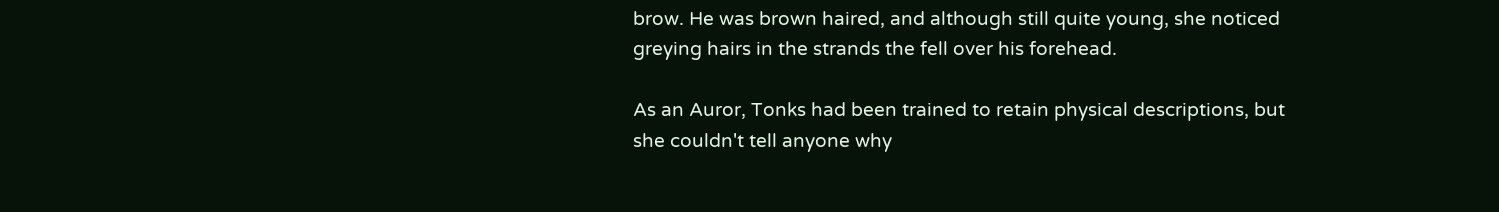brow. He was brown haired, and although still quite young, she noticed greying hairs in the strands the fell over his forehead.

As an Auror, Tonks had been trained to retain physical descriptions, but she couldn't tell anyone why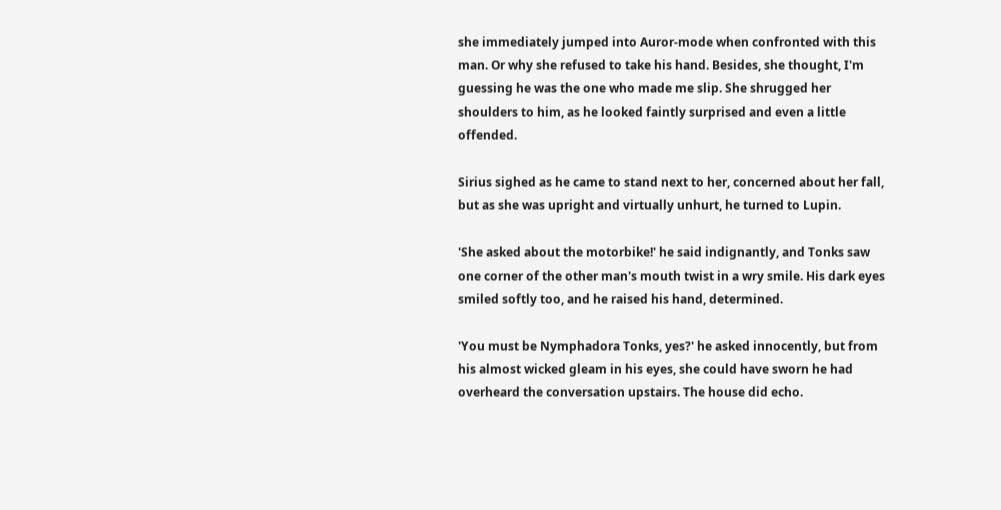she immediately jumped into Auror-mode when confronted with this man. Or why she refused to take his hand. Besides, she thought, I'm guessing he was the one who made me slip. She shrugged her shoulders to him, as he looked faintly surprised and even a little offended.

Sirius sighed as he came to stand next to her, concerned about her fall, but as she was upright and virtually unhurt, he turned to Lupin.

'She asked about the motorbike!' he said indignantly, and Tonks saw one corner of the other man's mouth twist in a wry smile. His dark eyes smiled softly too, and he raised his hand, determined.

'You must be Nymphadora Tonks, yes?' he asked innocently, but from his almost wicked gleam in his eyes, she could have sworn he had overheard the conversation upstairs. The house did echo.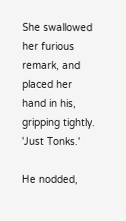She swallowed her furious remark, and placed her hand in his, gripping tightly. 'Just Tonks.'

He nodded,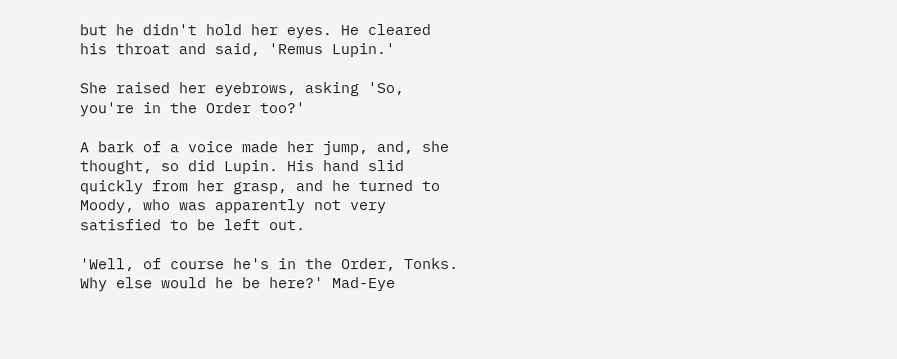but he didn't hold her eyes. He cleared his throat and said, 'Remus Lupin.'

She raised her eyebrows, asking 'So, you're in the Order too?'

A bark of a voice made her jump, and, she thought, so did Lupin. His hand slid quickly from her grasp, and he turned to Moody, who was apparently not very satisfied to be left out.

'Well, of course he's in the Order, Tonks. Why else would he be here?' Mad-Eye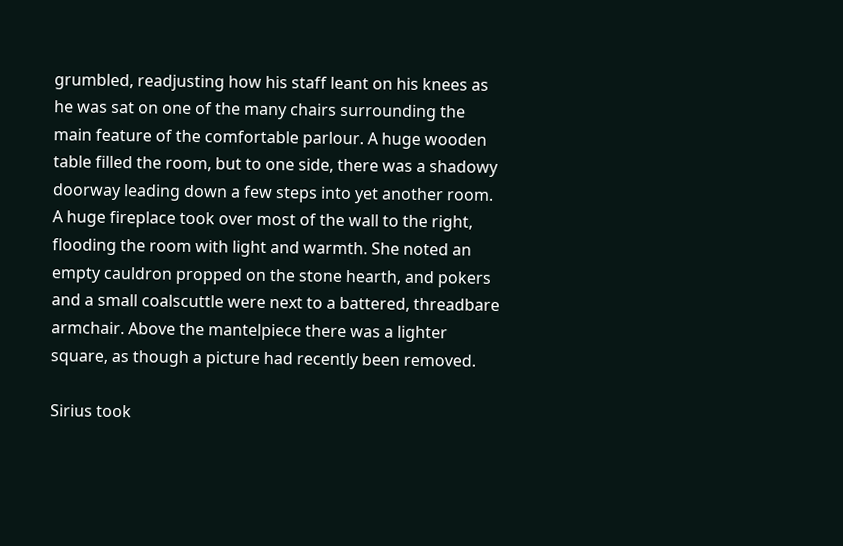grumbled, readjusting how his staff leant on his knees as he was sat on one of the many chairs surrounding the main feature of the comfortable parlour. A huge wooden table filled the room, but to one side, there was a shadowy doorway leading down a few steps into yet another room. A huge fireplace took over most of the wall to the right, flooding the room with light and warmth. She noted an empty cauldron propped on the stone hearth, and pokers and a small coalscuttle were next to a battered, threadbare armchair. Above the mantelpiece there was a lighter square, as though a picture had recently been removed.

Sirius took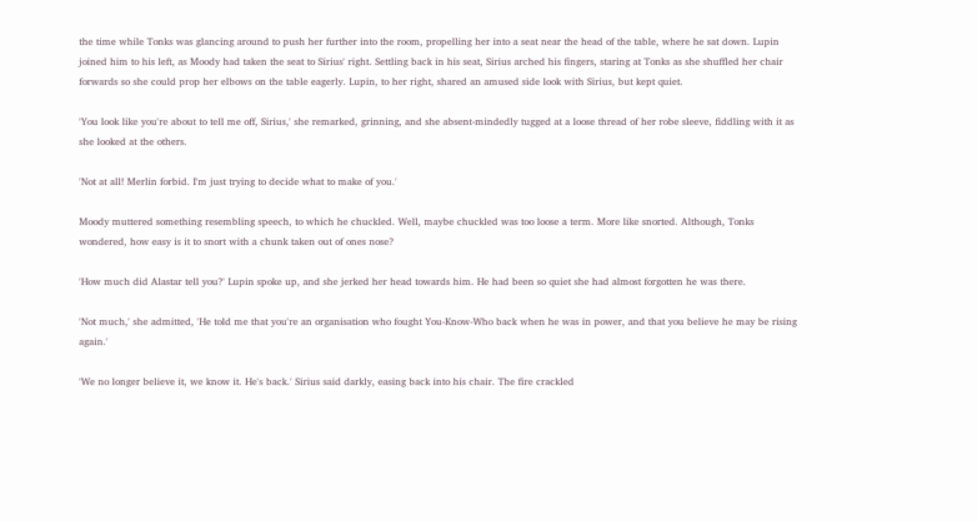the time while Tonks was glancing around to push her further into the room, propelling her into a seat near the head of the table, where he sat down. Lupin joined him to his left, as Moody had taken the seat to Sirius' right. Settling back in his seat, Sirius arched his fingers, staring at Tonks as she shuffled her chair forwards so she could prop her elbows on the table eagerly. Lupin, to her right, shared an amused side look with Sirius, but kept quiet.

'You look like you're about to tell me off, Sirius,' she remarked, grinning, and she absent-mindedly tugged at a loose thread of her robe sleeve, fiddling with it as she looked at the others.

'Not at all! Merlin forbid. I'm just trying to decide what to make of you.'

Moody muttered something resembling speech, to which he chuckled. Well, maybe chuckled was too loose a term. More like snorted. Although, Tonks wondered, how easy is it to snort with a chunk taken out of ones nose?

'How much did Alastar tell you?' Lupin spoke up, and she jerked her head towards him. He had been so quiet she had almost forgotten he was there.

'Not much,' she admitted, 'He told me that you're an organisation who fought You-Know-Who back when he was in power, and that you believe he may be rising again.'

'We no longer believe it, we know it. He's back.' Sirius said darkly, easing back into his chair. The fire crackled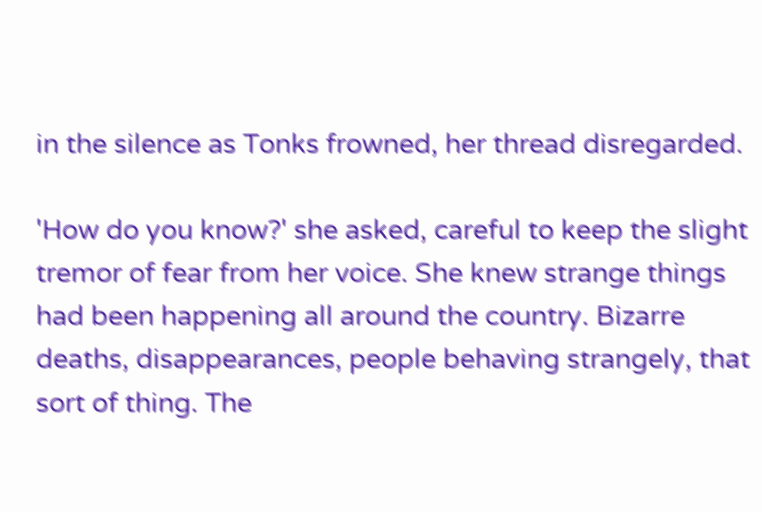in the silence as Tonks frowned, her thread disregarded.

'How do you know?' she asked, careful to keep the slight tremor of fear from her voice. She knew strange things had been happening all around the country. Bizarre deaths, disappearances, people behaving strangely, that sort of thing. The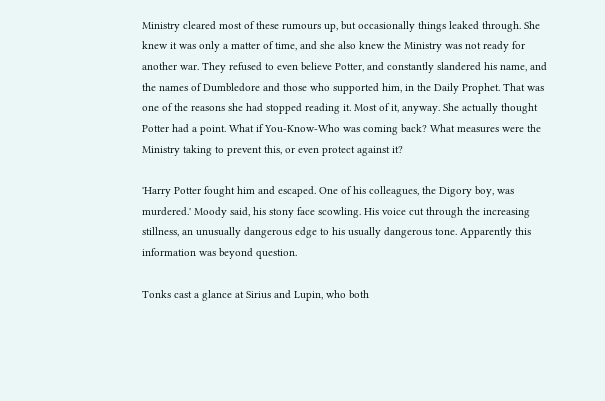Ministry cleared most of these rumours up, but occasionally things leaked through. She knew it was only a matter of time, and she also knew the Ministry was not ready for another war. They refused to even believe Potter, and constantly slandered his name, and the names of Dumbledore and those who supported him, in the Daily Prophet. That was one of the reasons she had stopped reading it. Most of it, anyway. She actually thought Potter had a point. What if You-Know-Who was coming back? What measures were the Ministry taking to prevent this, or even protect against it?

'Harry Potter fought him and escaped. One of his colleagues, the Digory boy, was murdered.' Moody said, his stony face scowling. His voice cut through the increasing stillness, an unusually dangerous edge to his usually dangerous tone. Apparently this information was beyond question.

Tonks cast a glance at Sirius and Lupin, who both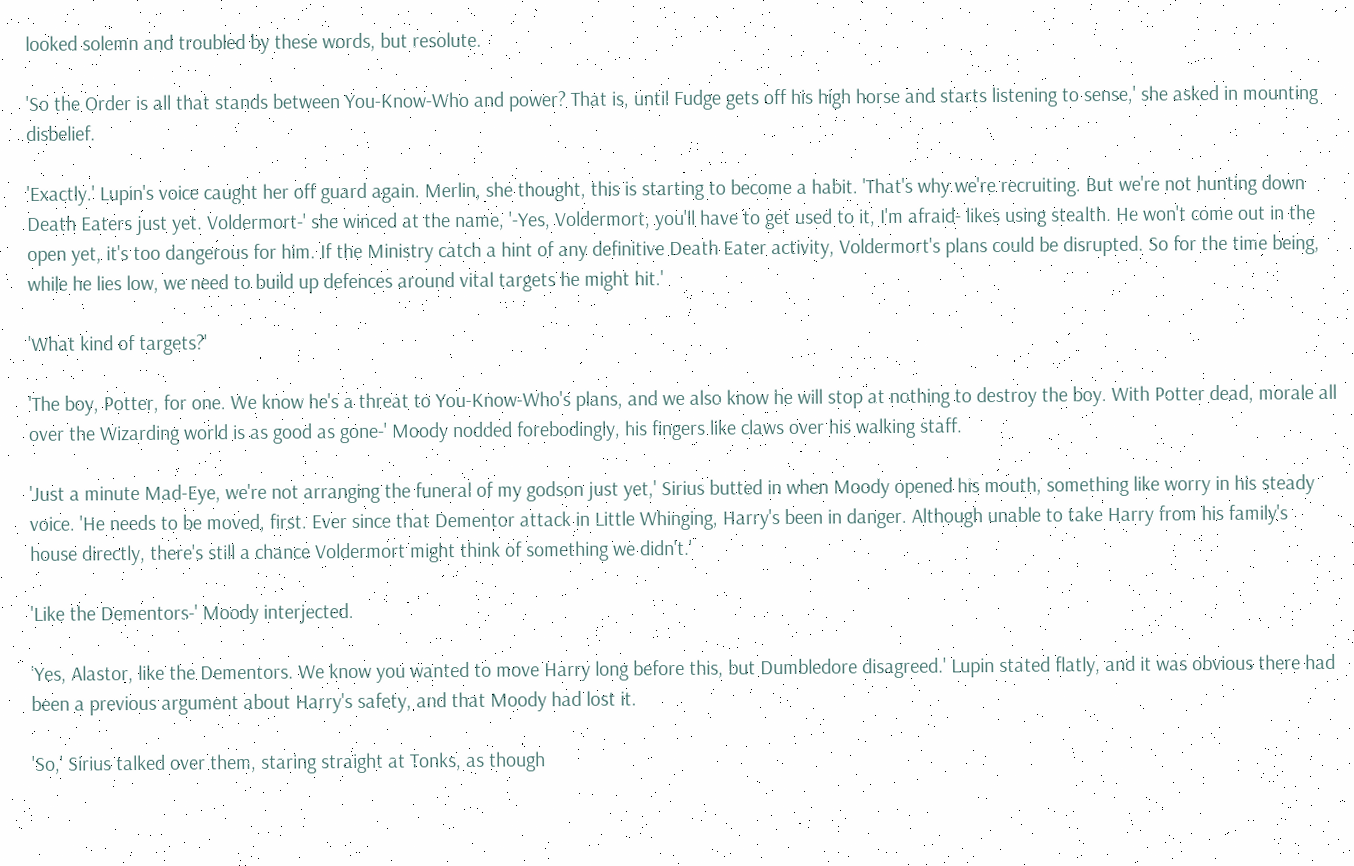looked solemn and troubled by these words, but resolute.

'So the Order is all that stands between You-Know-Who and power? That is, until Fudge gets off his high horse and starts listening to sense,' she asked in mounting disbelief.

'Exactly.' Lupin's voice caught her off guard again. Merlin, she thought, this is starting to become a habit. 'That's why we're recruiting. But we're not hunting down Death Eaters just yet. Voldermort-' she winced at the name, '-Yes, Voldermort, you'll have to get used to it, I'm afraid- likes using stealth. He won't come out in the open yet, it's too dangerous for him. If the Ministry catch a hint of any definitive Death Eater activity, Voldermort's plans could be disrupted. So for the time being, while he lies low, we need to build up defences around vital targets he might hit.'

'What kind of targets?'

'The boy, Potter, for one. We know he's a threat to You-Know-Who's plans, and we also know he will stop at nothing to destroy the boy. With Potter dead, morale all over the Wizarding world is as good as gone-' Moody nodded forebodingly, his fingers like claws over his walking staff.

'Just a minute Mad-Eye, we're not arranging the funeral of my godson just yet,' Sirius butted in when Moody opened his mouth, something like worry in his steady voice. 'He needs to be moved, first. Ever since that Dementor attack in Little Whinging, Harry's been in danger. Although unable to take Harry from his family's house directly, there's still a chance Voldermort might think of something we didn't.'

'Like the Dementors-' Moody interjected.

'Yes, Alastor, like the Dementors. We know you wanted to move Harry long before this, but Dumbledore disagreed.' Lupin stated flatly, and it was obvious there had been a previous argument about Harry's safety, and that Moody had lost it.

'So,' Sirius talked over them, staring straight at Tonks, as though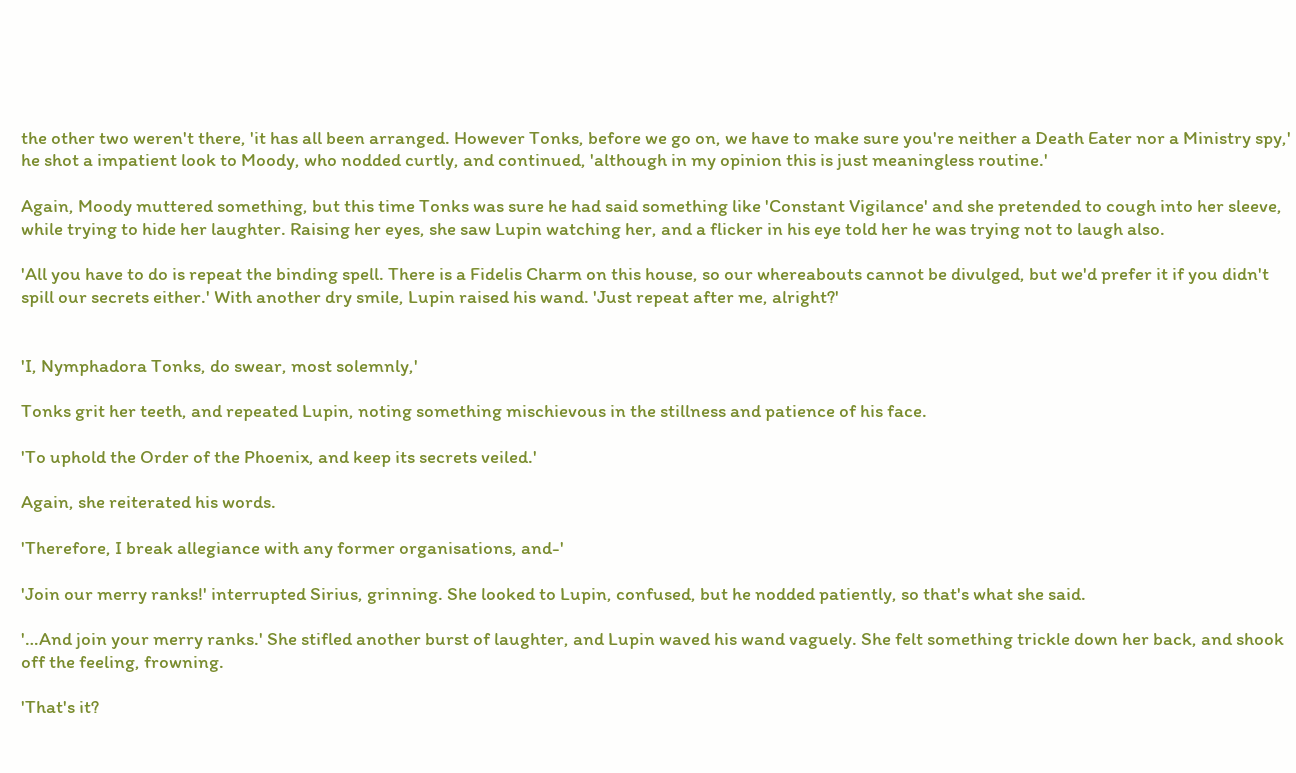the other two weren't there, 'it has all been arranged. However Tonks, before we go on, we have to make sure you're neither a Death Eater nor a Ministry spy,' he shot a impatient look to Moody, who nodded curtly, and continued, 'although in my opinion this is just meaningless routine.'

Again, Moody muttered something, but this time Tonks was sure he had said something like 'Constant Vigilance' and she pretended to cough into her sleeve, while trying to hide her laughter. Raising her eyes, she saw Lupin watching her, and a flicker in his eye told her he was trying not to laugh also.

'All you have to do is repeat the binding spell. There is a Fidelis Charm on this house, so our whereabouts cannot be divulged, but we'd prefer it if you didn't spill our secrets either.' With another dry smile, Lupin raised his wand. 'Just repeat after me, alright?'


'I, Nymphadora Tonks, do swear, most solemnly,'

Tonks grit her teeth, and repeated Lupin, noting something mischievous in the stillness and patience of his face.

'To uphold the Order of the Phoenix, and keep its secrets veiled.'

Again, she reiterated his words.

'Therefore, I break allegiance with any former organisations, and-'

'Join our merry ranks!' interrupted Sirius, grinning. She looked to Lupin, confused, but he nodded patiently, so that's what she said.

'…And join your merry ranks.' She stifled another burst of laughter, and Lupin waved his wand vaguely. She felt something trickle down her back, and shook off the feeling, frowning.

'That's it?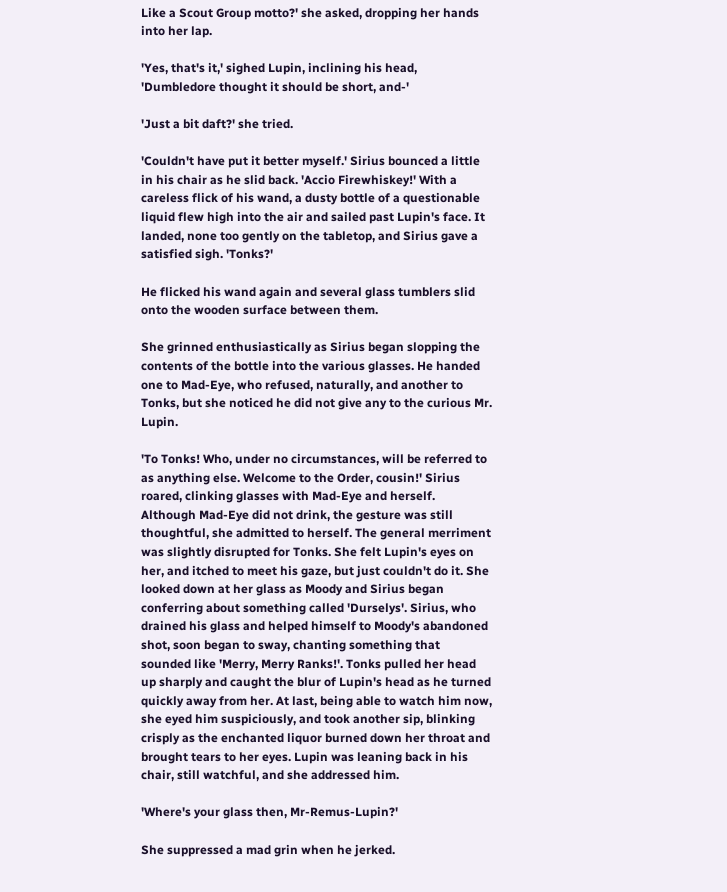Like a Scout Group motto?' she asked, dropping her hands into her lap.

'Yes, that's it,' sighed Lupin, inclining his head, 'Dumbledore thought it should be short, and-'

'Just a bit daft?' she tried.

'Couldn't have put it better myself.' Sirius bounced a little in his chair as he slid back. 'Accio Firewhiskey!' With a careless flick of his wand, a dusty bottle of a questionable liquid flew high into the air and sailed past Lupin's face. It landed, none too gently on the tabletop, and Sirius gave a satisfied sigh. 'Tonks?'

He flicked his wand again and several glass tumblers slid onto the wooden surface between them.

She grinned enthusiastically as Sirius began slopping the contents of the bottle into the various glasses. He handed one to Mad-Eye, who refused, naturally, and another to Tonks, but she noticed he did not give any to the curious Mr. Lupin.

'To Tonks! Who, under no circumstances, will be referred to as anything else. Welcome to the Order, cousin!' Sirius roared, clinking glasses with Mad-Eye and herself. Although Mad-Eye did not drink, the gesture was still thoughtful, she admitted to herself. The general merriment was slightly disrupted for Tonks. She felt Lupin's eyes on her, and itched to meet his gaze, but just couldn't do it. She looked down at her glass as Moody and Sirius began conferring about something called 'Durselys'. Sirius, who drained his glass and helped himself to Moody's abandoned shot, soon began to sway, chanting something that sounded like 'Merry, Merry Ranks!'. Tonks pulled her head up sharply and caught the blur of Lupin's head as he turned quickly away from her. At last, being able to watch him now, she eyed him suspiciously, and took another sip, blinking crisply as the enchanted liquor burned down her throat and brought tears to her eyes. Lupin was leaning back in his chair, still watchful, and she addressed him.

'Where's your glass then, Mr-Remus-Lupin?'

She suppressed a mad grin when he jerked.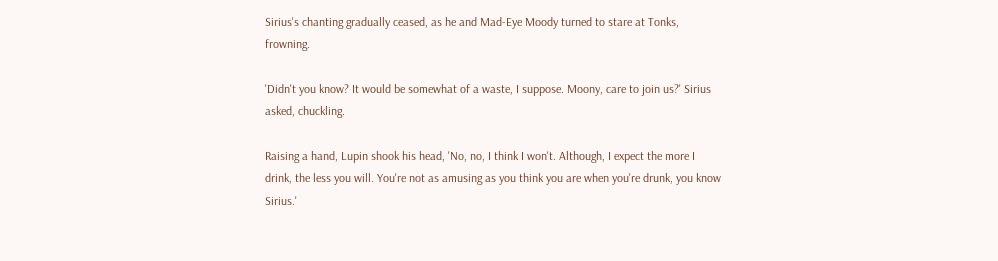Sirius's chanting gradually ceased, as he and Mad-Eye Moody turned to stare at Tonks, frowning.

'Didn't you know? It would be somewhat of a waste, I suppose. Moony, care to join us?' Sirius asked, chuckling.

Raising a hand, Lupin shook his head, 'No, no, I think I won't. Although, I expect the more I drink, the less you will. You're not as amusing as you think you are when you're drunk, you know Sirius.'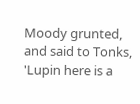Moody grunted, and said to Tonks, 'Lupin here is a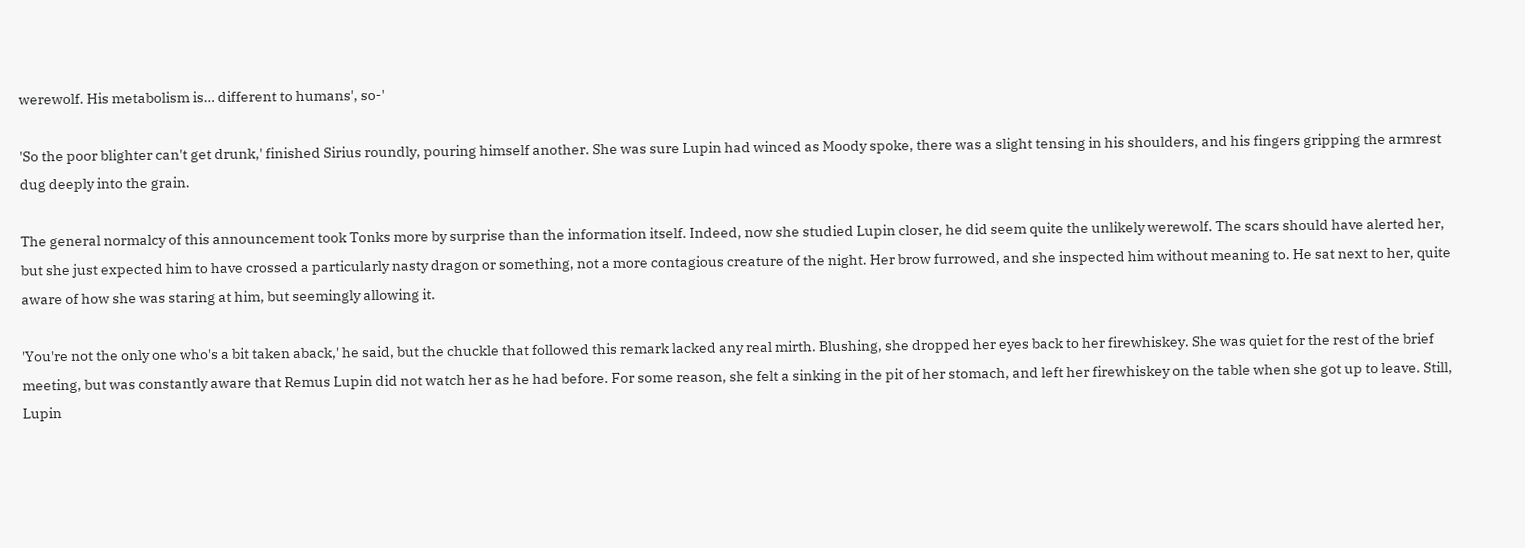werewolf. His metabolism is… different to humans', so-'

'So the poor blighter can't get drunk,' finished Sirius roundly, pouring himself another. She was sure Lupin had winced as Moody spoke, there was a slight tensing in his shoulders, and his fingers gripping the armrest dug deeply into the grain.

The general normalcy of this announcement took Tonks more by surprise than the information itself. Indeed, now she studied Lupin closer, he did seem quite the unlikely werewolf. The scars should have alerted her, but she just expected him to have crossed a particularly nasty dragon or something, not a more contagious creature of the night. Her brow furrowed, and she inspected him without meaning to. He sat next to her, quite aware of how she was staring at him, but seemingly allowing it.

'You're not the only one who's a bit taken aback,' he said, but the chuckle that followed this remark lacked any real mirth. Blushing, she dropped her eyes back to her firewhiskey. She was quiet for the rest of the brief meeting, but was constantly aware that Remus Lupin did not watch her as he had before. For some reason, she felt a sinking in the pit of her stomach, and left her firewhiskey on the table when she got up to leave. Still, Lupin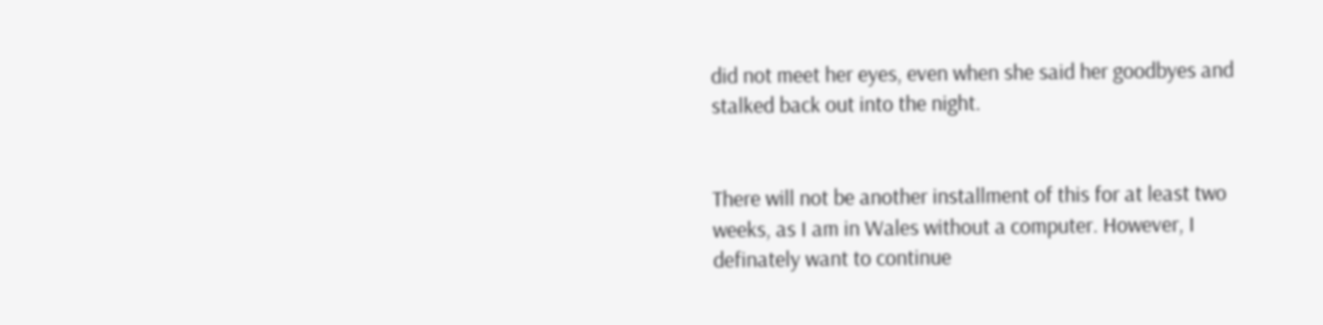did not meet her eyes, even when she said her goodbyes and stalked back out into the night.


There will not be another installment of this for at least two weeks, as I am in Wales without a computer. However, I definately want to continue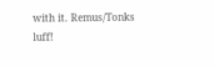with it. Remus/Tonks luff!